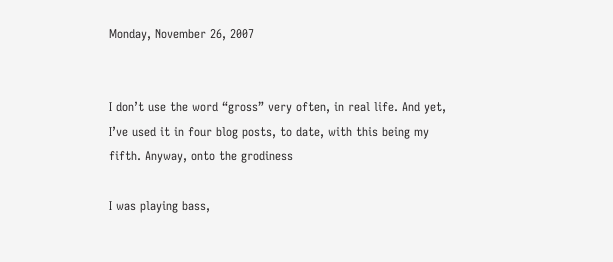Monday, November 26, 2007


I don’t use the word “gross” very often, in real life. And yet, I’ve used it in four blog posts, to date, with this being my fifth. Anyway, onto the grodiness

I was playing bass,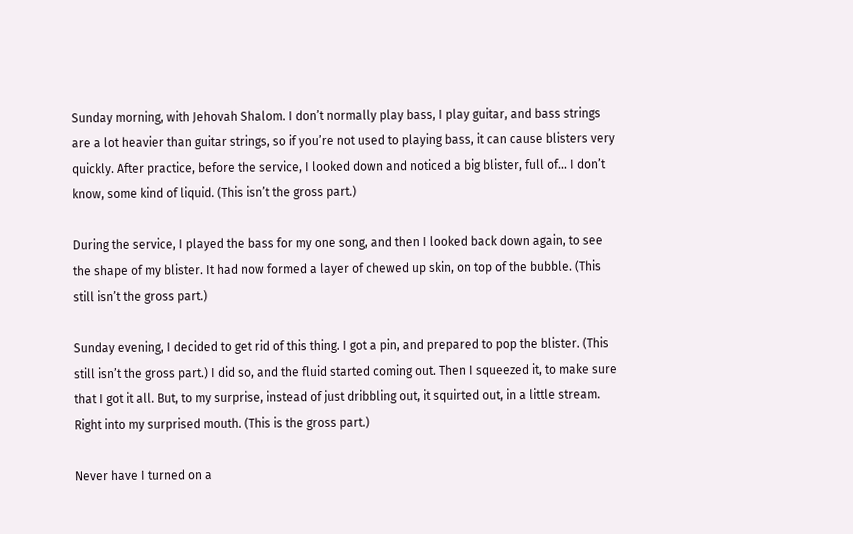Sunday morning, with Jehovah Shalom. I don’t normally play bass, I play guitar, and bass strings are a lot heavier than guitar strings, so if you’re not used to playing bass, it can cause blisters very quickly. After practice, before the service, I looked down and noticed a big blister, full of… I don’t know, some kind of liquid. (This isn’t the gross part.)

During the service, I played the bass for my one song, and then I looked back down again, to see the shape of my blister. It had now formed a layer of chewed up skin, on top of the bubble. (This still isn’t the gross part.)

Sunday evening, I decided to get rid of this thing. I got a pin, and prepared to pop the blister. (This still isn’t the gross part.) I did so, and the fluid started coming out. Then I squeezed it, to make sure that I got it all. But, to my surprise, instead of just dribbling out, it squirted out, in a little stream. Right into my surprised mouth. (This is the gross part.)

Never have I turned on a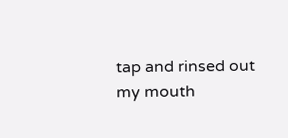tap and rinsed out my mouth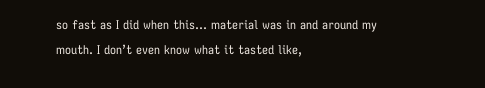so fast as I did when this… material was in and around my mouth. I don’t even know what it tasted like,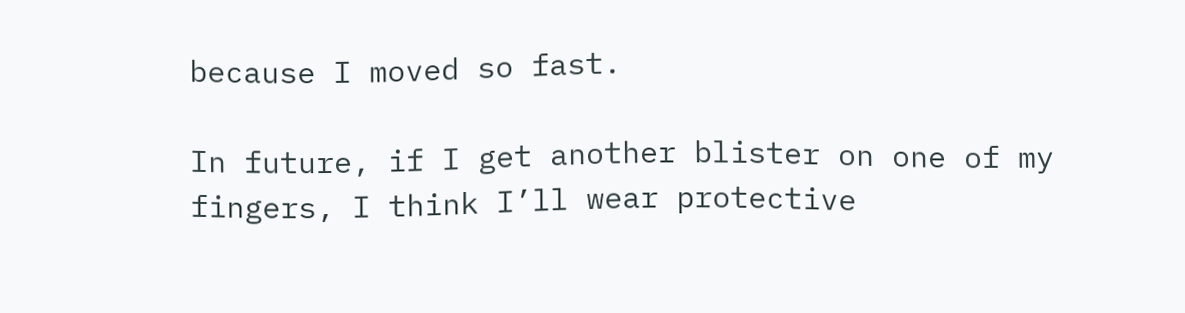because I moved so fast.

In future, if I get another blister on one of my fingers, I think I’ll wear protective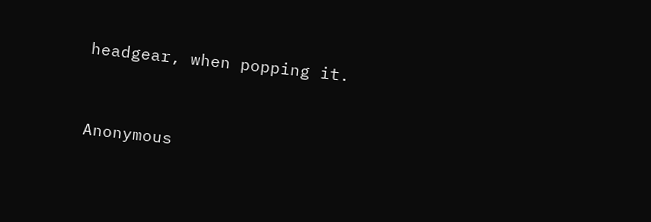headgear, when popping it.


Anonymous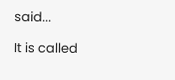said...

It is called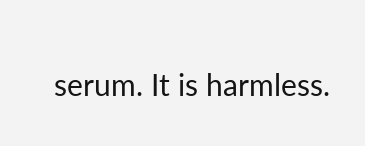serum. It is harmless.